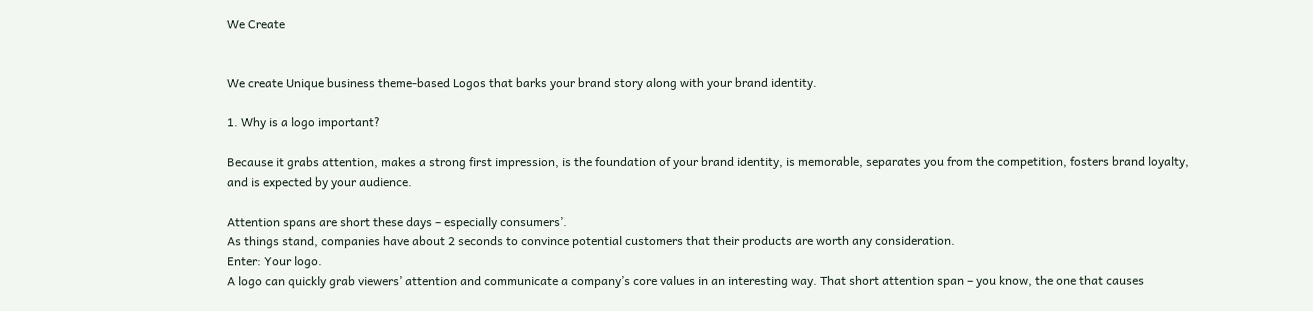We Create


We create Unique business theme-based Logos that barks your brand story along with your brand identity.

1. Why is a logo important?

Because it grabs attention, makes a strong first impression, is the foundation of your brand identity, is memorable, separates you from the competition, fosters brand loyalty, and is expected by your audience.

Attention spans are short these days – especially consumers’.
As things stand, companies have about 2 seconds to convince potential customers that their products are worth any consideration.
Enter: Your logo.
A logo can quickly grab viewers’ attention and communicate a company’s core values in an interesting way. That short attention span – you know, the one that causes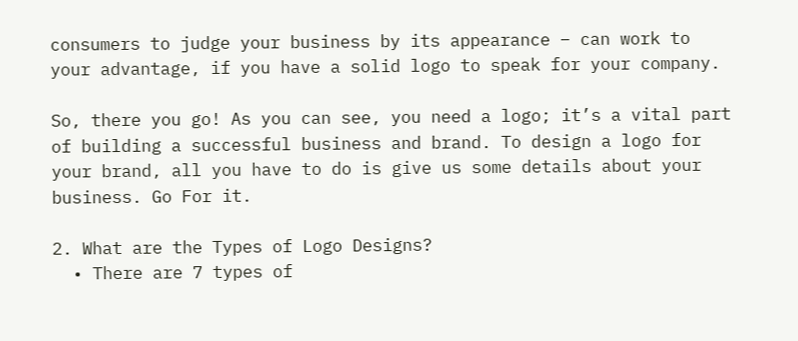consumers to judge your business by its appearance – can work to your advantage, if you have a solid logo to speak for your company.

So, there you go! As you can see, you need a logo; it’s a vital part of building a successful business and brand. To design a logo for your brand, all you have to do is give us some details about your business. Go For it.

2. What are the Types of Logo Designs?
  • There are 7 types of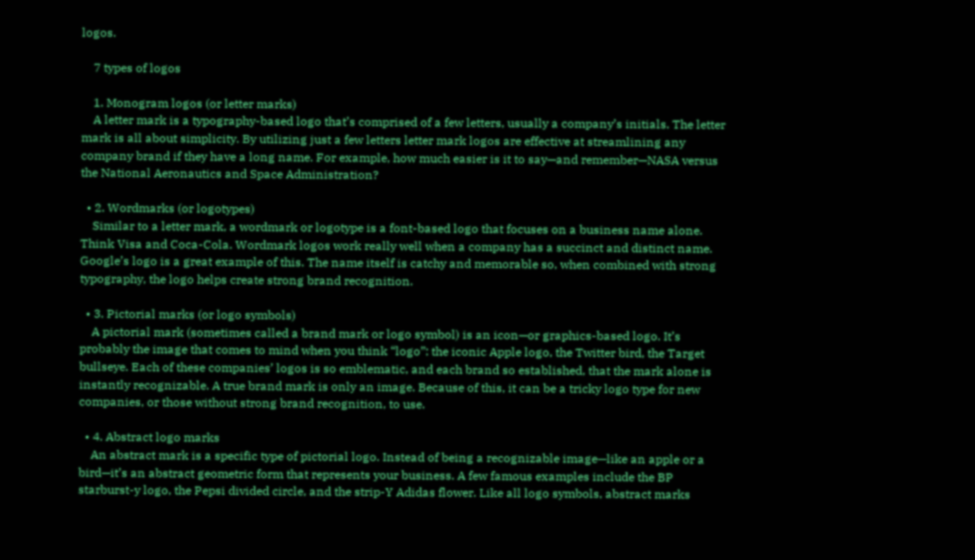logos.

    7 types of logos

    1. Monogram logos (or letter marks)
    A letter mark is a typography-based logo that’s comprised of a few letters, usually a company’s initials. The letter mark is all about simplicity. By utilizing just a few letters letter mark logos are effective at streamlining any company brand if they have a long name. For example, how much easier is it to say—and remember—NASA versus the National Aeronautics and Space Administration?

  • 2. Wordmarks (or logotypes)
    Similar to a letter mark, a wordmark or logotype is a font-based logo that focuses on a business name alone. Think Visa and Coca-Cola. Wordmark logos work really well when a company has a succinct and distinct name. Google’s logo is a great example of this. The name itself is catchy and memorable so, when combined with strong typography, the logo helps create strong brand recognition.

  • 3. Pictorial marks (or logo symbols)
    A pictorial mark (sometimes called a brand mark or logo symbol) is an icon—or graphics-based logo. It’s probably the image that comes to mind when you think “logo”: the iconic Apple logo, the Twitter bird, the Target bullseye. Each of these companies’ logos is so emblematic, and each brand so established, that the mark alone is instantly recognizable. A true brand mark is only an image. Because of this, it can be a tricky logo type for new companies, or those without strong brand recognition, to use.

  • 4. Abstract logo marks
    An abstract mark is a specific type of pictorial logo. Instead of being a recognizable image—like an apple or a bird—it’s an abstract geometric form that represents your business. A few famous examples include the BP starburst-y logo, the Pepsi divided circle, and the strip-Y Adidas flower. Like all logo symbols, abstract marks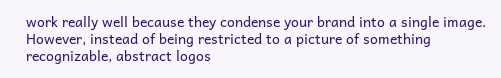work really well because they condense your brand into a single image. However, instead of being restricted to a picture of something recognizable, abstract logos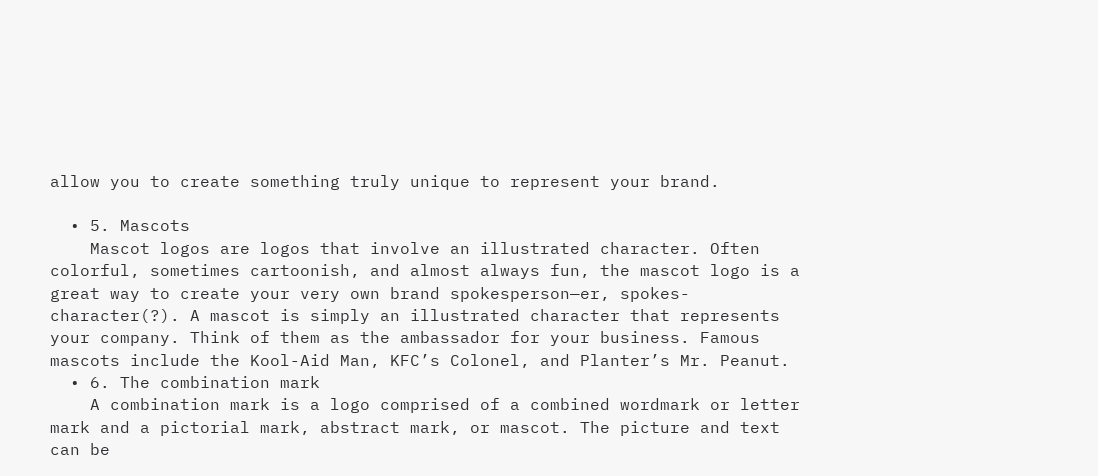allow you to create something truly unique to represent your brand.

  • 5. Mascots
    Mascot logos are logos that involve an illustrated character. Often colorful, sometimes cartoonish, and almost always fun, the mascot logo is a great way to create your very own brand spokesperson—er, spokes-character(?). A mascot is simply an illustrated character that represents your company. Think of them as the ambassador for your business. Famous mascots include the Kool-Aid Man, KFC’s Colonel, and Planter’s Mr. Peanut.
  • 6. The combination mark
    A combination mark is a logo comprised of a combined wordmark or letter mark and a pictorial mark, abstract mark, or mascot. The picture and text can be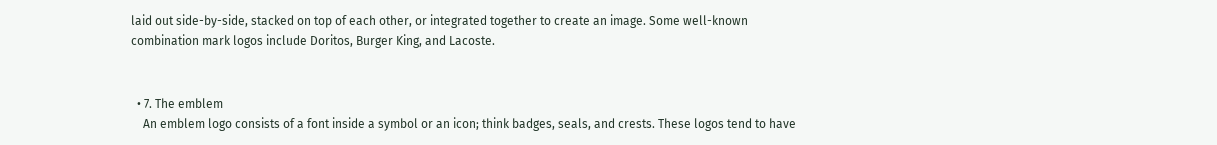laid out side-by-side, stacked on top of each other, or integrated together to create an image. Some well-known combination mark logos include Doritos, Burger King, and Lacoste.


  • 7. The emblem
    An emblem logo consists of a font inside a symbol or an icon; think badges, seals, and crests. These logos tend to have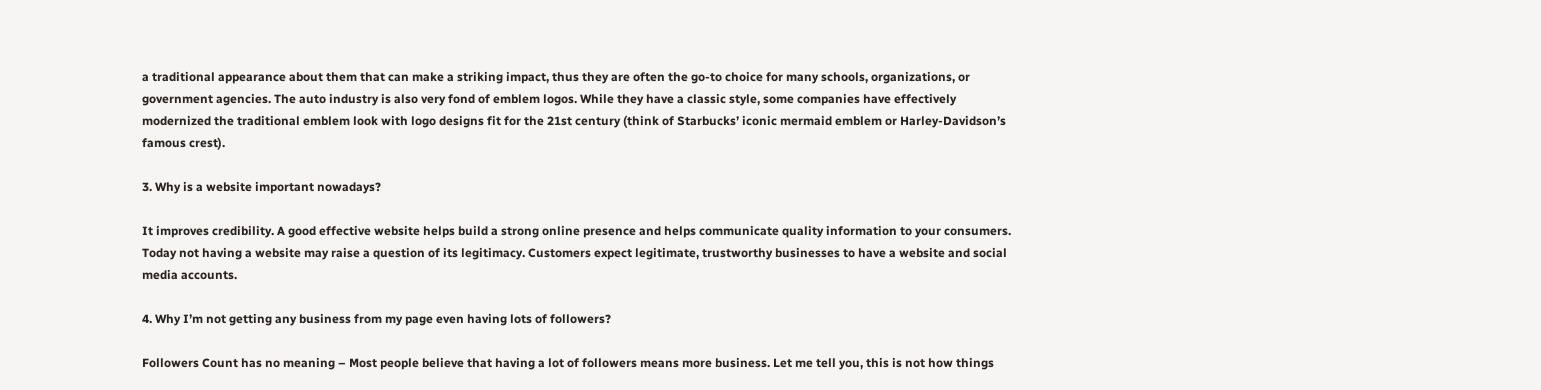a traditional appearance about them that can make a striking impact, thus they are often the go-to choice for many schools, organizations, or government agencies. The auto industry is also very fond of emblem logos. While they have a classic style, some companies have effectively modernized the traditional emblem look with logo designs fit for the 21st century (think of Starbucks’ iconic mermaid emblem or Harley-Davidson’s famous crest).

3. Why is a website important nowadays?

It improves credibility. A good effective website helps build a strong online presence and helps communicate quality information to your consumers. Today not having a website may raise a question of its legitimacy. Customers expect legitimate, trustworthy businesses to have a website and social media accounts.

4. Why I’m not getting any business from my page even having lots of followers?

Followers Count has no meaning – Most people believe that having a lot of followers means more business. Let me tell you, this is not how things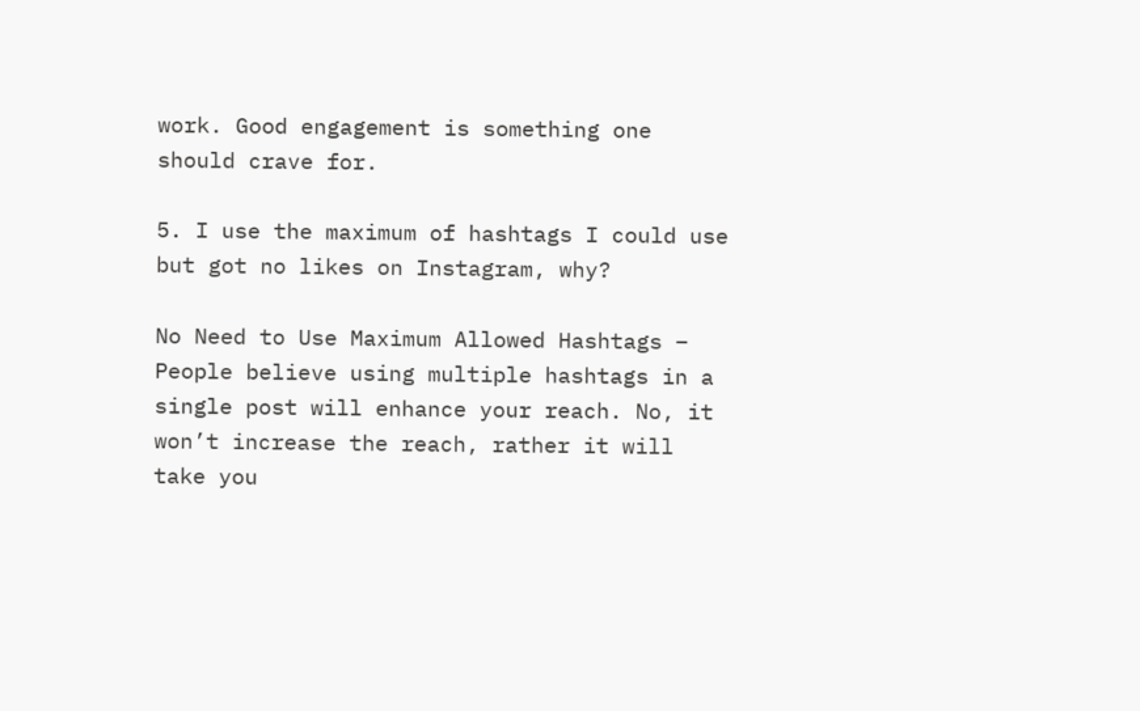work. Good engagement is something one should crave for.

5. I use the maximum of hashtags I could use but got no likes on Instagram, why?

No Need to Use Maximum Allowed Hashtags – People believe using multiple hashtags in a single post will enhance your reach. No, it won’t increase the reach, rather it will take you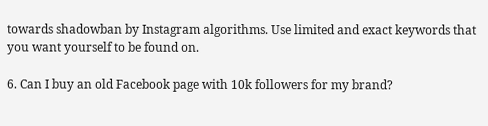towards shadowban by Instagram algorithms. Use limited and exact keywords that you want yourself to be found on.

6. Can I buy an old Facebook page with 10k followers for my brand?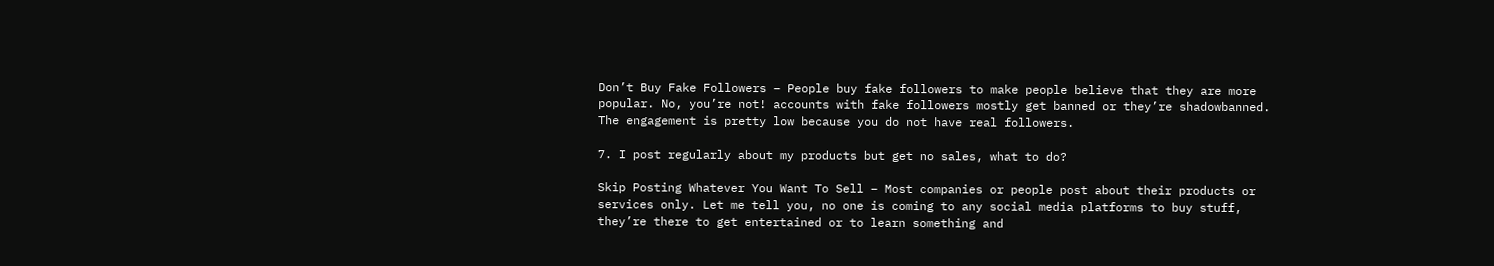Don’t Buy Fake Followers – People buy fake followers to make people believe that they are more popular. No, you’re not! accounts with fake followers mostly get banned or they’re shadowbanned. The engagement is pretty low because you do not have real followers.

7. I post regularly about my products but get no sales, what to do?

Skip Posting Whatever You Want To Sell – Most companies or people post about their products or services only. Let me tell you, no one is coming to any social media platforms to buy stuff, they’re there to get entertained or to learn something and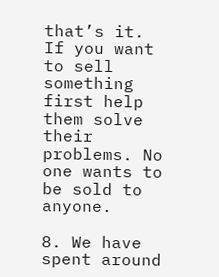that’s it. If you want to sell something first help them solve their problems. No one wants to be sold to anyone.

8. We have spent around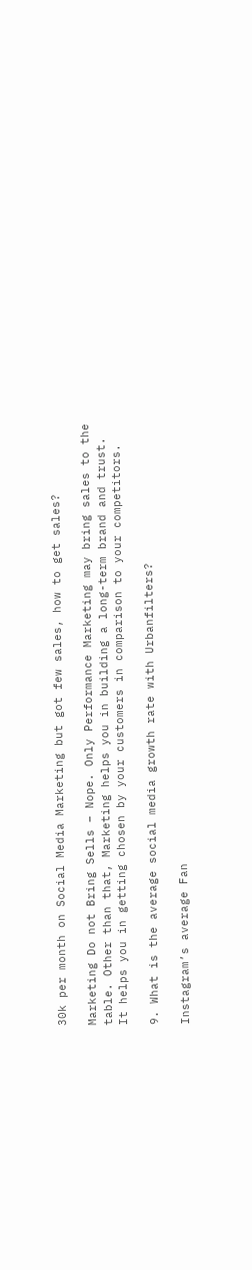30k per month on Social Media Marketing but got few sales, how to get sales?

Marketing Do not Bring Sells – Nope. Only Performance Marketing may bring sales to the table. Other than that, Marketing helps you in building a long-term brand and trust. It helps you in getting chosen by your customers in comparison to your competitors.

9. What is the average social media growth rate with Urbanfilters?

Instagram’s average Fan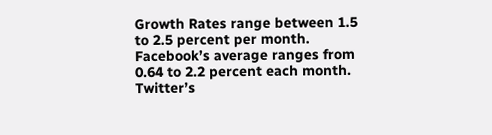Growth Rates range between 1.5 to 2.5 percent per month. Facebook’s average ranges from 0.64 to 2.2 percent each month. Twitter’s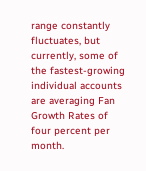range constantly fluctuates, but currently, some of the fastest-growing individual accounts are averaging Fan Growth Rates of four percent per month.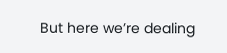But here we’re dealing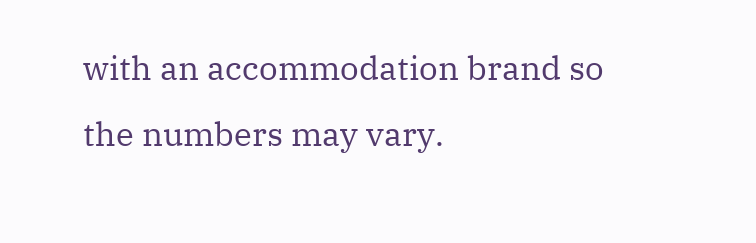with an accommodation brand so the numbers may vary.